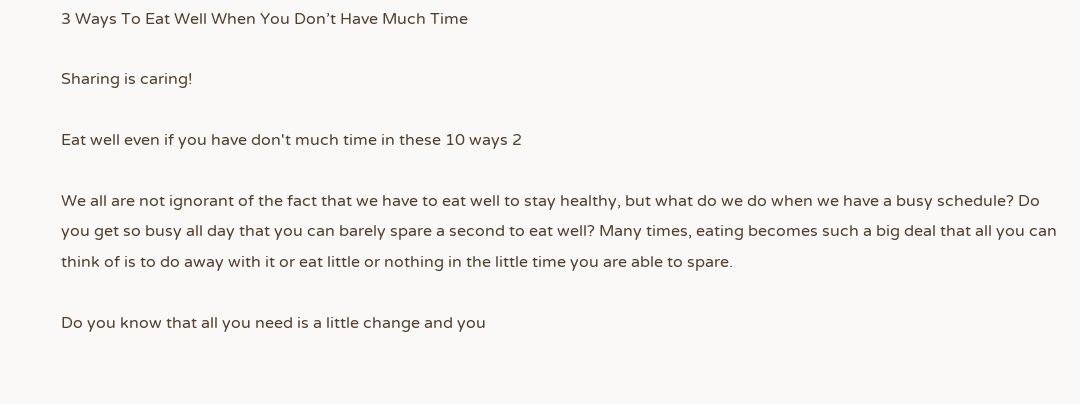3 Ways To Eat Well When You Don’t Have Much Time

Sharing is caring!

Eat well even if you have don't much time in these 10 ways 2

We all are not ignorant of the fact that we have to eat well to stay healthy, but what do we do when we have a busy schedule? Do you get so busy all day that you can barely spare a second to eat well? Many times, eating becomes such a big deal that all you can think of is to do away with it or eat little or nothing in the little time you are able to spare.

Do you know that all you need is a little change and you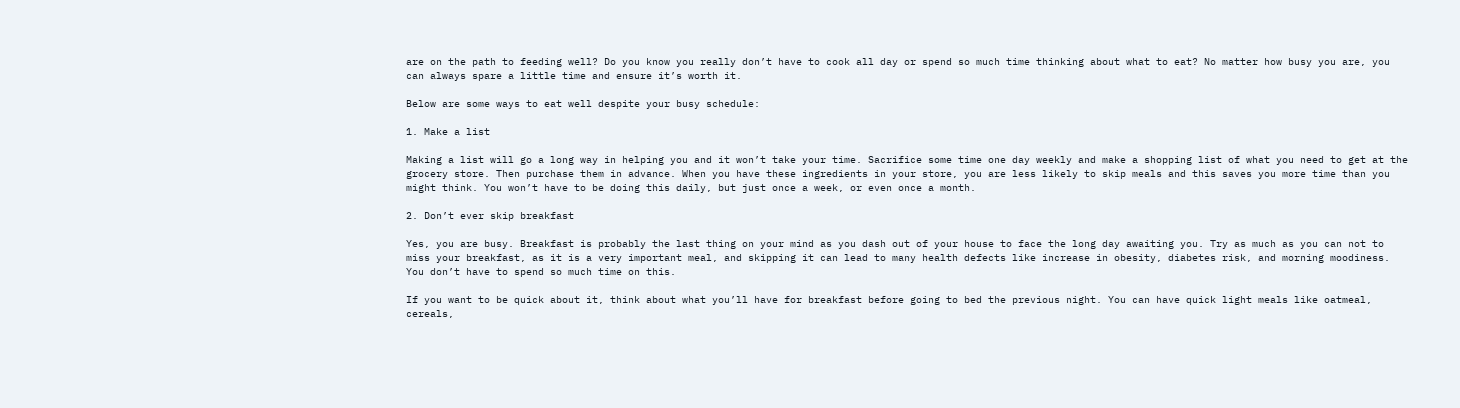are on the path to feeding well? Do you know you really don’t have to cook all day or spend so much time thinking about what to eat? No matter how busy you are, you can always spare a little time and ensure it’s worth it.

Below are some ways to eat well despite your busy schedule:

1. Make a list

Making a list will go a long way in helping you and it won’t take your time. Sacrifice some time one day weekly and make a shopping list of what you need to get at the grocery store. Then purchase them in advance. When you have these ingredients in your store, you are less likely to skip meals and this saves you more time than you might think. You won’t have to be doing this daily, but just once a week, or even once a month.

2. Don’t ever skip breakfast

Yes, you are busy. Breakfast is probably the last thing on your mind as you dash out of your house to face the long day awaiting you. Try as much as you can not to miss your breakfast, as it is a very important meal, and skipping it can lead to many health defects like increase in obesity, diabetes risk, and morning moodiness. You don’t have to spend so much time on this.

If you want to be quick about it, think about what you’ll have for breakfast before going to bed the previous night. You can have quick light meals like oatmeal, cereals,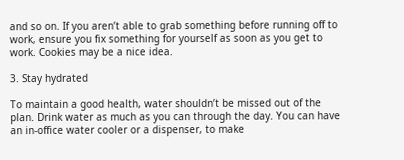and so on. If you aren’t able to grab something before running off to work, ensure you fix something for yourself as soon as you get to work. Cookies may be a nice idea.

3. Stay hydrated

To maintain a good health, water shouldn’t be missed out of the plan. Drink water as much as you can through the day. You can have an in-office water cooler or a dispenser, to make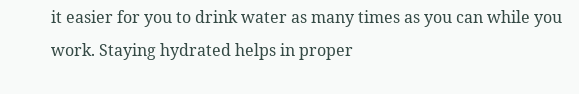it easier for you to drink water as many times as you can while you work. Staying hydrated helps in proper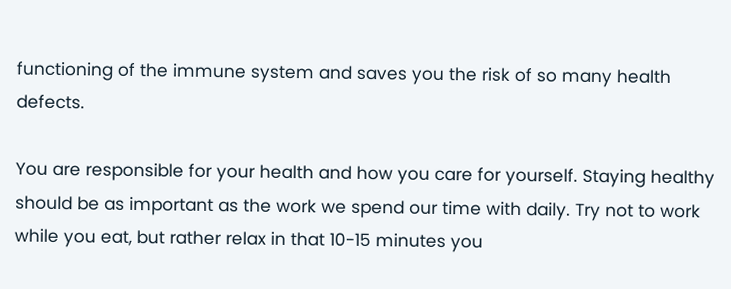functioning of the immune system and saves you the risk of so many health defects.

You are responsible for your health and how you care for yourself. Staying healthy should be as important as the work we spend our time with daily. Try not to work while you eat, but rather relax in that 10-15 minutes you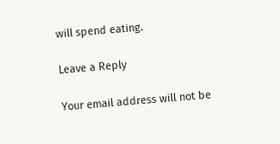will spend eating.

Leave a Reply

Your email address will not be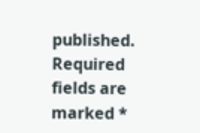published. Required fields are marked *